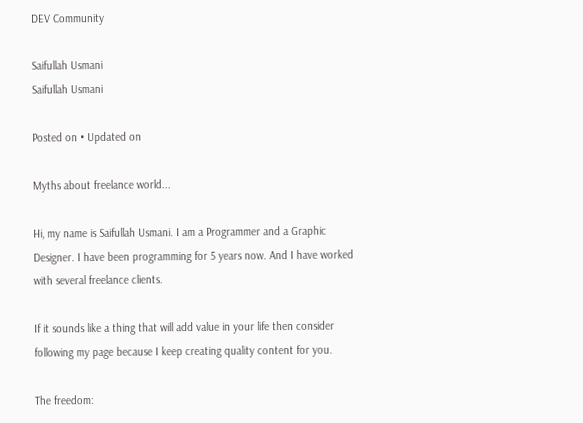DEV Community

Saifullah Usmani
Saifullah Usmani

Posted on • Updated on

Myths about freelance world...

Hi, my name is Saifullah Usmani. I am a Programmer and a Graphic Designer. I have been programming for 5 years now. And I have worked with several freelance clients.

If it sounds like a thing that will add value in your life then consider following my page because I keep creating quality content for you.

The freedom: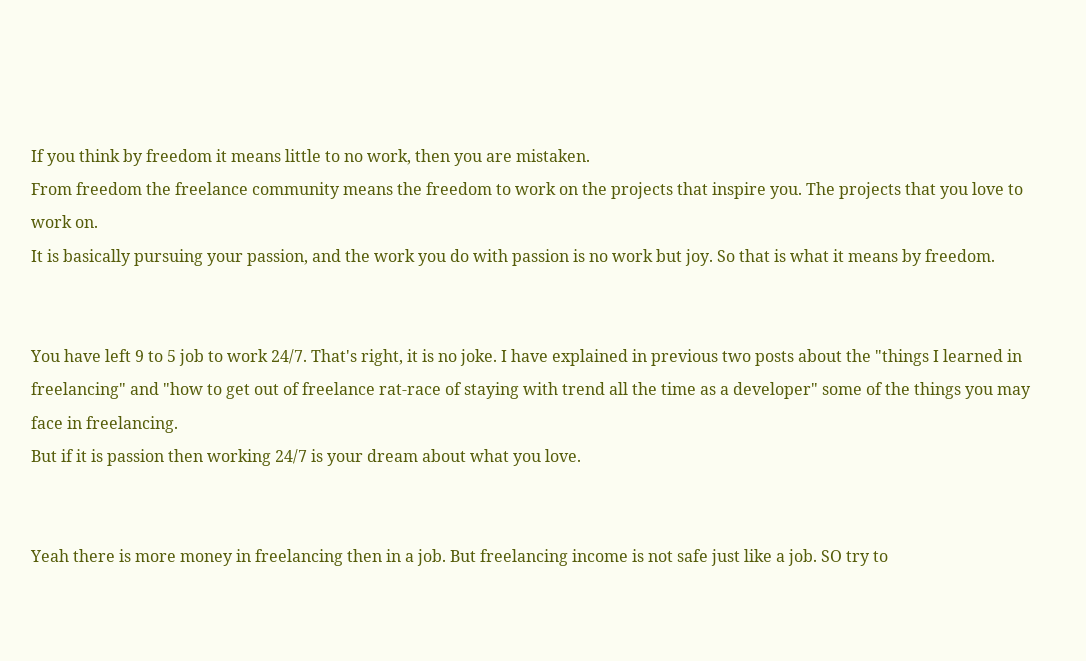If you think by freedom it means little to no work, then you are mistaken.
From freedom the freelance community means the freedom to work on the projects that inspire you. The projects that you love to work on.
It is basically pursuing your passion, and the work you do with passion is no work but joy. So that is what it means by freedom.


You have left 9 to 5 job to work 24/7. That's right, it is no joke. I have explained in previous two posts about the "things I learned in freelancing" and "how to get out of freelance rat-race of staying with trend all the time as a developer" some of the things you may face in freelancing.
But if it is passion then working 24/7 is your dream about what you love.


Yeah there is more money in freelancing then in a job. But freelancing income is not safe just like a job. SO try to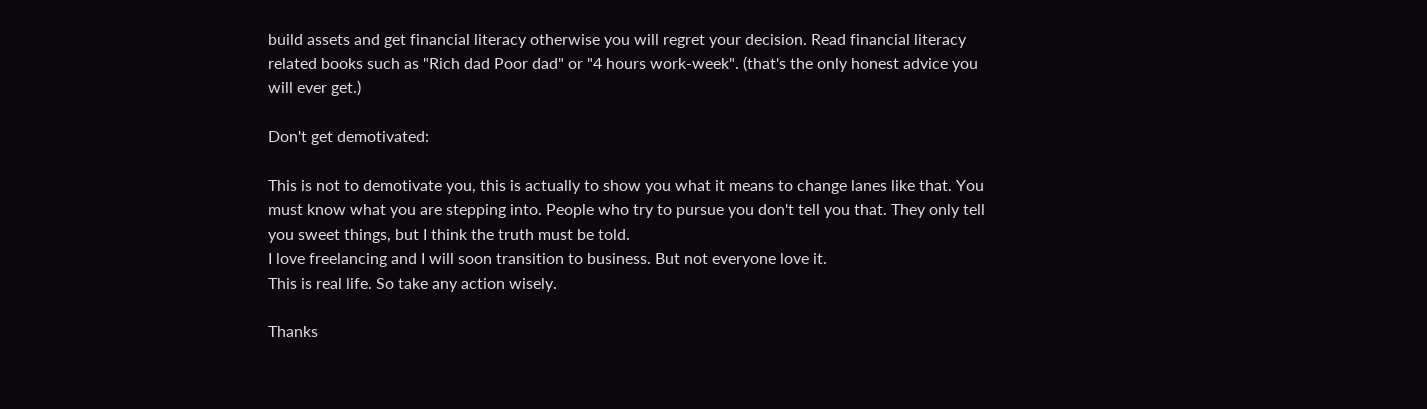build assets and get financial literacy otherwise you will regret your decision. Read financial literacy related books such as "Rich dad Poor dad" or "4 hours work-week". (that's the only honest advice you will ever get.)

Don't get demotivated:

This is not to demotivate you, this is actually to show you what it means to change lanes like that. You must know what you are stepping into. People who try to pursue you don't tell you that. They only tell you sweet things, but I think the truth must be told.
I love freelancing and I will soon transition to business. But not everyone love it.
This is real life. So take any action wisely.

Thanks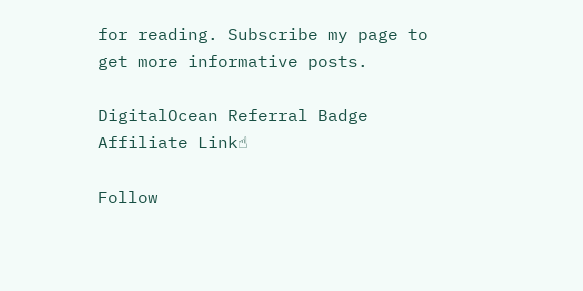for reading. Subscribe my page to get more informative posts.

DigitalOcean Referral Badge
Affiliate Link☝

Follow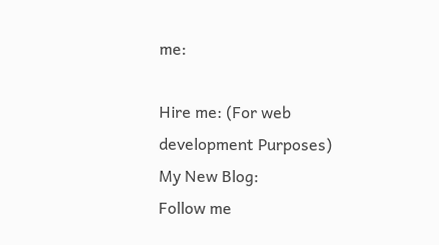me:

Hire me: (For web development Purposes)
My New Blog:
Follow me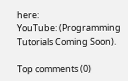here:
YouTube: (Programming Tutorials Coming Soon).

Top comments (0)